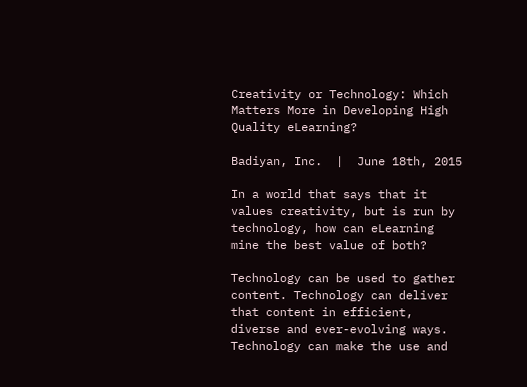Creativity or Technology: Which Matters More in Developing High Quality eLearning?

Badiyan, Inc.  |  June 18th, 2015

In a world that says that it values creativity, but is run by technology, how can eLearning mine the best value of both?

Technology can be used to gather content. Technology can deliver that content in efficient, diverse and ever-evolving ways. Technology can make the use and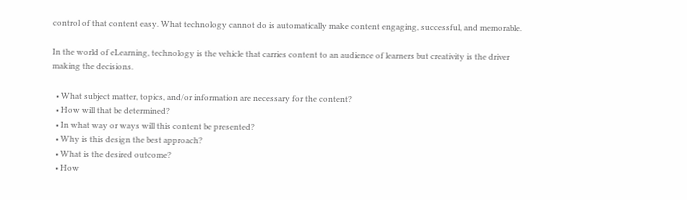control of that content easy. What technology cannot do is automatically make content engaging, successful, and memorable.

In the world of eLearning, technology is the vehicle that carries content to an audience of learners but creativity is the driver making the decisions.

  • What subject matter, topics, and/or information are necessary for the content?
  • How will that be determined?
  • In what way or ways will this content be presented?
  • Why is this design the best approach?
  • What is the desired outcome?
  • How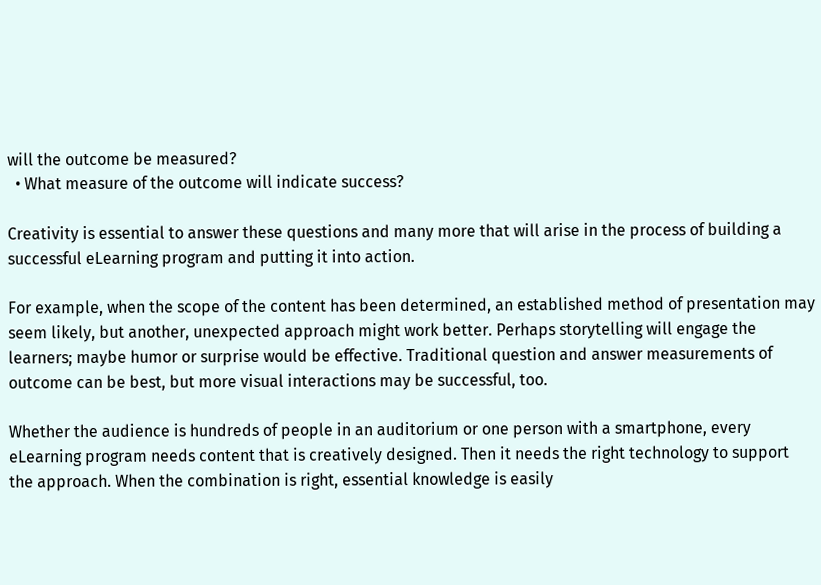will the outcome be measured?
  • What measure of the outcome will indicate success?

Creativity is essential to answer these questions and many more that will arise in the process of building a successful eLearning program and putting it into action.

For example, when the scope of the content has been determined, an established method of presentation may seem likely, but another, unexpected approach might work better. Perhaps storytelling will engage the learners; maybe humor or surprise would be effective. Traditional question and answer measurements of outcome can be best, but more visual interactions may be successful, too.

Whether the audience is hundreds of people in an auditorium or one person with a smartphone, every eLearning program needs content that is creatively designed. Then it needs the right technology to support the approach. When the combination is right, essential knowledge is easily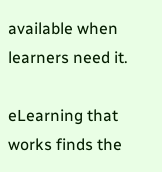available when learners need it.

eLearning that works finds the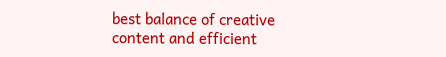best balance of creative content and efficient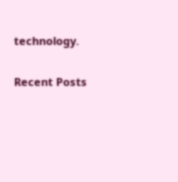technology.

Recent Posts